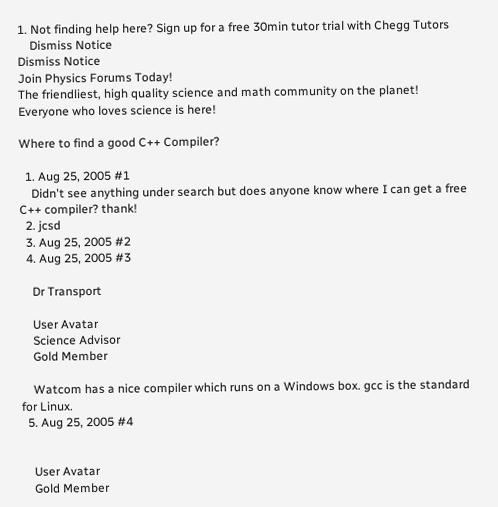1. Not finding help here? Sign up for a free 30min tutor trial with Chegg Tutors
    Dismiss Notice
Dismiss Notice
Join Physics Forums Today!
The friendliest, high quality science and math community on the planet! Everyone who loves science is here!

Where to find a good C++ Compiler?

  1. Aug 25, 2005 #1
    Didn't see anything under search but does anyone know where I can get a free C++ compiler? thank!
  2. jcsd
  3. Aug 25, 2005 #2
  4. Aug 25, 2005 #3

    Dr Transport

    User Avatar
    Science Advisor
    Gold Member

    Watcom has a nice compiler which runs on a Windows box. gcc is the standard for Linux.
  5. Aug 25, 2005 #4


    User Avatar
    Gold Member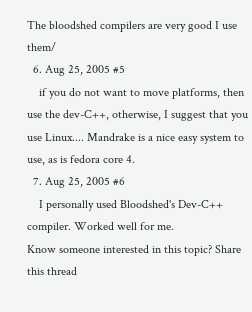The bloodshed compilers are very good I use them/
  6. Aug 25, 2005 #5
    if you do not want to move platforms, then use the dev-C++, otherwise, I suggest that you use Linux.... Mandrake is a nice easy system to use, as is fedora core 4.
  7. Aug 25, 2005 #6
    I personally used Bloodshed's Dev-C++ compiler. Worked well for me.
Know someone interested in this topic? Share this thread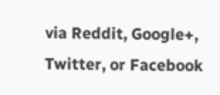via Reddit, Google+, Twitter, or Facebook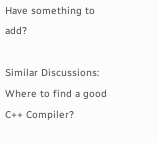Have something to add?

Similar Discussions: Where to find a good C++ Compiler?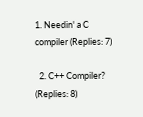1. Needin' a C compiler (Replies: 7)

  2. C++ Compiler? (Replies: 8)